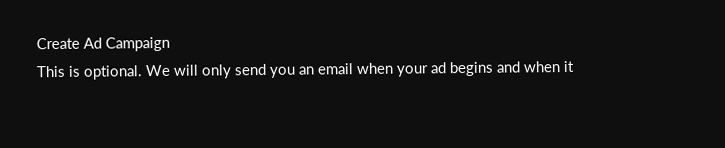Create Ad Campaign
This is optional. We will only send you an email when your ad begins and when it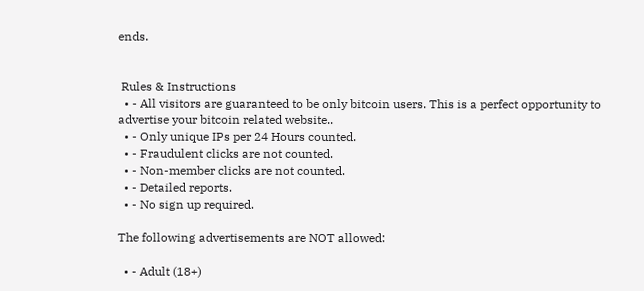ends.


 Rules & Instructions
  • - All visitors are guaranteed to be only bitcoin users. This is a perfect opportunity to advertise your bitcoin related website..
  • - Only unique IPs per 24 Hours counted.
  • - Fraudulent clicks are not counted.
  • - Non-member clicks are not counted.
  • - Detailed reports.
  • - No sign up required.

The following advertisements are NOT allowed:

  • - Adult (18+)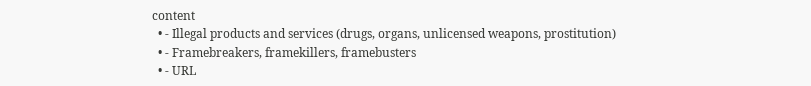content
  • - Illegal products and services (drugs, organs, unlicensed weapons, prostitution)
  • - Framebreakers, framekillers, framebusters
  • - URL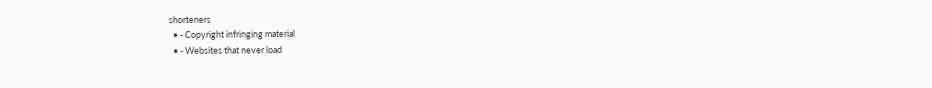shorteners
  • - Copyright infringing material
  • - Websites that never load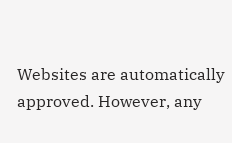Websites are automatically approved. However, any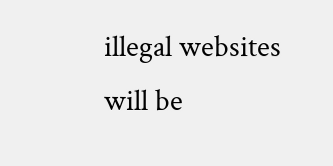illegal websites will be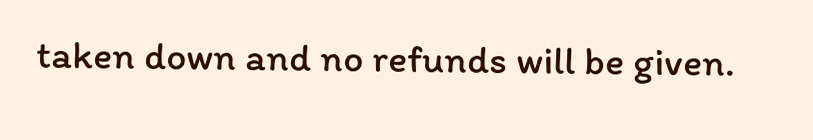taken down and no refunds will be given.